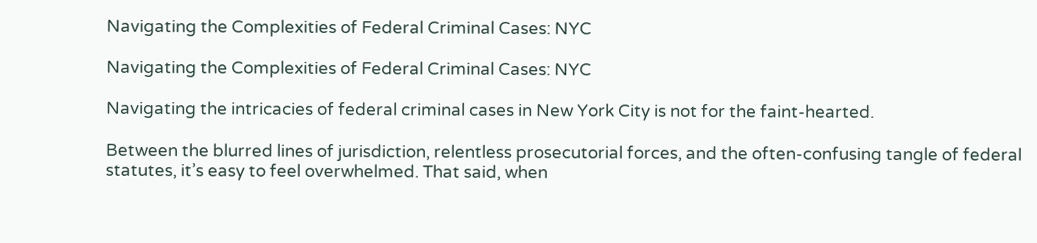Navigating the Complexities of Federal Criminal Cases: NYC

Navigating the Complexities of Federal Criminal Cases: NYC

Navigating the intricacies of federal criminal cases in New York City is not for the faint-hearted.

Between the blurred lines of jurisdiction, relentless prosecutorial forces, and the often-confusing tangle of federal statutes, it’s easy to feel overwhelmed. That said, when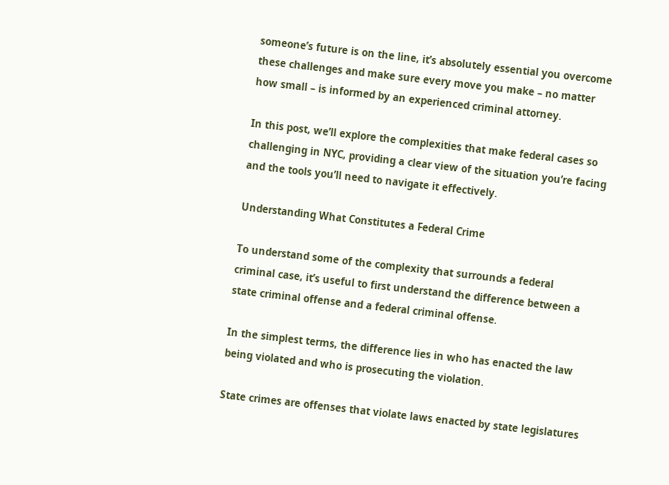someone’s future is on the line, it’s absolutely essential you overcome these challenges and make sure every move you make – no matter how small – is informed by an experienced criminal attorney.

In this post, we’ll explore the complexities that make federal cases so challenging in NYC, providing a clear view of the situation you’re facing and the tools you’ll need to navigate it effectively.

Understanding What Constitutes a Federal Crime

To understand some of the complexity that surrounds a federal criminal case, it’s useful to first understand the difference between a state criminal offense and a federal criminal offense.

In the simplest terms, the difference lies in who has enacted the law being violated and who is prosecuting the violation.

State crimes are offenses that violate laws enacted by state legislatures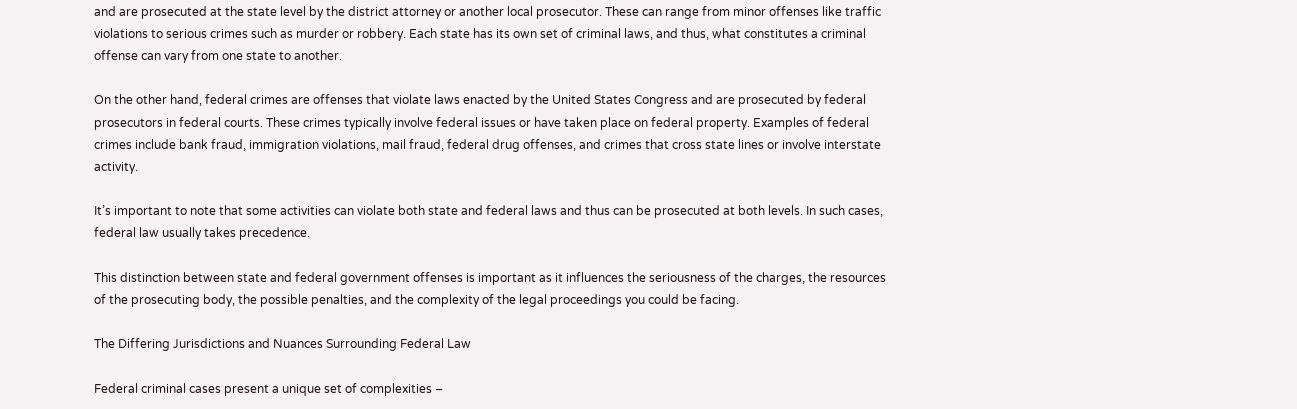and are prosecuted at the state level by the district attorney or another local prosecutor. These can range from minor offenses like traffic violations to serious crimes such as murder or robbery. Each state has its own set of criminal laws, and thus, what constitutes a criminal offense can vary from one state to another.

On the other hand, federal crimes are offenses that violate laws enacted by the United States Congress and are prosecuted by federal prosecutors in federal courts. These crimes typically involve federal issues or have taken place on federal property. Examples of federal crimes include bank fraud, immigration violations, mail fraud, federal drug offenses, and crimes that cross state lines or involve interstate activity.

It’s important to note that some activities can violate both state and federal laws and thus can be prosecuted at both levels. In such cases, federal law usually takes precedence.

This distinction between state and federal government offenses is important as it influences the seriousness of the charges, the resources of the prosecuting body, the possible penalties, and the complexity of the legal proceedings you could be facing.

The Differing Jurisdictions and Nuances Surrounding Federal Law

Federal criminal cases present a unique set of complexities –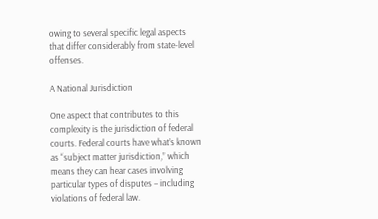owing to several specific legal aspects that differ considerably from state-level offenses.

A National Jurisdiction

One aspect that contributes to this complexity is the jurisdiction of federal courts. Federal courts have what’s known as “subject matter jurisdiction,” which means they can hear cases involving particular types of disputes – including violations of federal law.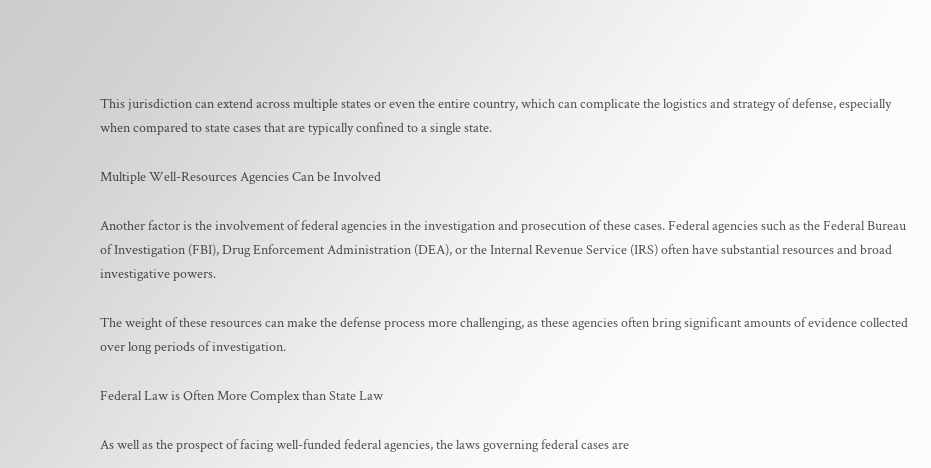This jurisdiction can extend across multiple states or even the entire country, which can complicate the logistics and strategy of defense, especially when compared to state cases that are typically confined to a single state.

Multiple Well-Resources Agencies Can be Involved

Another factor is the involvement of federal agencies in the investigation and prosecution of these cases. Federal agencies such as the Federal Bureau of Investigation (FBI), Drug Enforcement Administration (DEA), or the Internal Revenue Service (IRS) often have substantial resources and broad investigative powers.

The weight of these resources can make the defense process more challenging, as these agencies often bring significant amounts of evidence collected over long periods of investigation.

Federal Law is Often More Complex than State Law

As well as the prospect of facing well-funded federal agencies, the laws governing federal cases are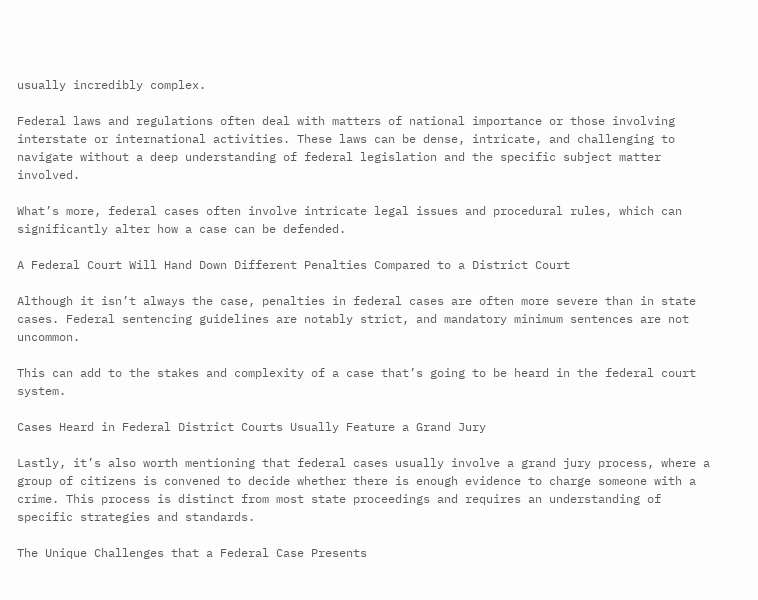usually incredibly complex.

Federal laws and regulations often deal with matters of national importance or those involving interstate or international activities. These laws can be dense, intricate, and challenging to navigate without a deep understanding of federal legislation and the specific subject matter involved.

What’s more, federal cases often involve intricate legal issues and procedural rules, which can significantly alter how a case can be defended.

A Federal Court Will Hand Down Different Penalties Compared to a District Court

Although it isn’t always the case, penalties in federal cases are often more severe than in state cases. Federal sentencing guidelines are notably strict, and mandatory minimum sentences are not uncommon.

This can add to the stakes and complexity of a case that’s going to be heard in the federal court system.

Cases Heard in Federal District Courts Usually Feature a Grand Jury

Lastly, it’s also worth mentioning that federal cases usually involve a grand jury process, where a group of citizens is convened to decide whether there is enough evidence to charge someone with a crime. This process is distinct from most state proceedings and requires an understanding of specific strategies and standards.

The Unique Challenges that a Federal Case Presents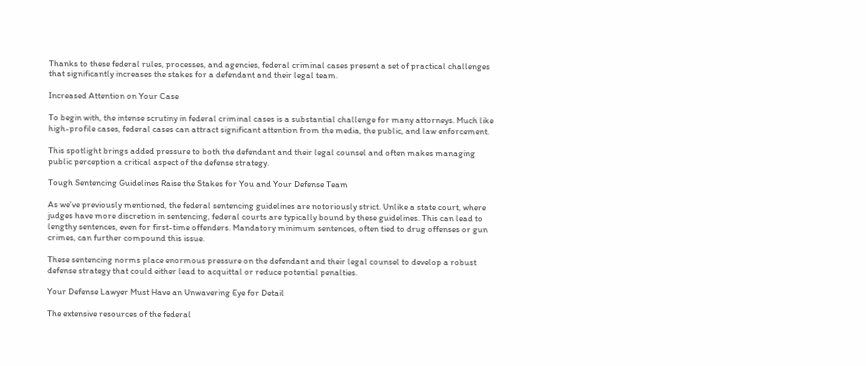Thanks to these federal rules, processes, and agencies, federal criminal cases present a set of practical challenges that significantly increases the stakes for a defendant and their legal team.

Increased Attention on Your Case

To begin with, the intense scrutiny in federal criminal cases is a substantial challenge for many attorneys. Much like high-profile cases, federal cases can attract significant attention from the media, the public, and law enforcement.

This spotlight brings added pressure to both the defendant and their legal counsel and often makes managing public perception a critical aspect of the defense strategy.

Tough Sentencing Guidelines Raise the Stakes for You and Your Defense Team

As we’ve previously mentioned, the federal sentencing guidelines are notoriously strict. Unlike a state court, where judges have more discretion in sentencing, federal courts are typically bound by these guidelines. This can lead to lengthy sentences, even for first-time offenders. Mandatory minimum sentences, often tied to drug offenses or gun crimes, can further compound this issue.

These sentencing norms place enormous pressure on the defendant and their legal counsel to develop a robust defense strategy that could either lead to acquittal or reduce potential penalties.

Your Defense Lawyer Must Have an Unwavering Eye for Detail

The extensive resources of the federal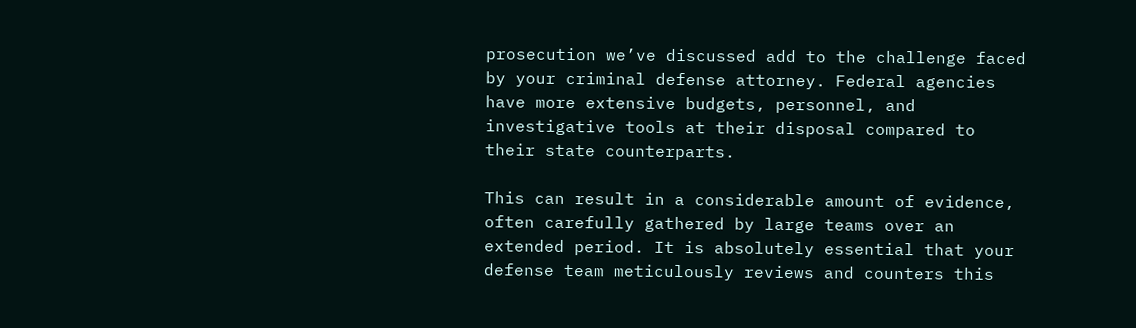prosecution we’ve discussed add to the challenge faced by your criminal defense attorney. Federal agencies have more extensive budgets, personnel, and investigative tools at their disposal compared to their state counterparts.

This can result in a considerable amount of evidence, often carefully gathered by large teams over an extended period. It is absolutely essential that your defense team meticulously reviews and counters this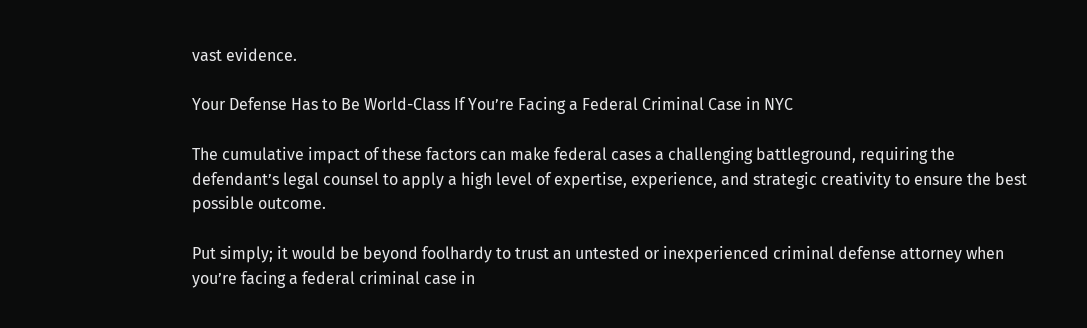vast evidence.

Your Defense Has to Be World-Class If You’re Facing a Federal Criminal Case in NYC

The cumulative impact of these factors can make federal cases a challenging battleground, requiring the defendant’s legal counsel to apply a high level of expertise, experience, and strategic creativity to ensure the best possible outcome.

Put simply; it would be beyond foolhardy to trust an untested or inexperienced criminal defense attorney when you’re facing a federal criminal case in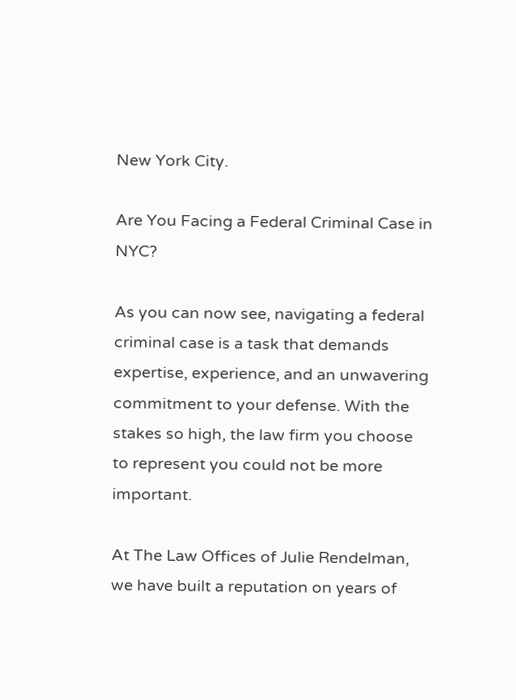New York City.

Are You Facing a Federal Criminal Case in NYC?

As you can now see, navigating a federal criminal case is a task that demands expertise, experience, and an unwavering commitment to your defense. With the stakes so high, the law firm you choose to represent you could not be more important.

At The Law Offices of Julie Rendelman, we have built a reputation on years of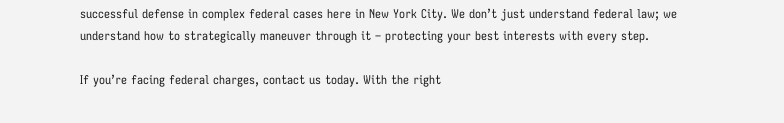successful defense in complex federal cases here in New York City. We don’t just understand federal law; we understand how to strategically maneuver through it – protecting your best interests with every step.

If you’re facing federal charges, contact us today. With the right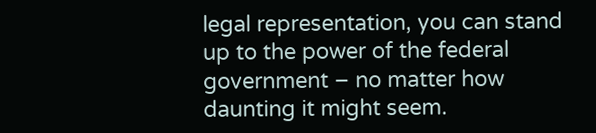legal representation, you can stand up to the power of the federal government – no matter how daunting it might seem.